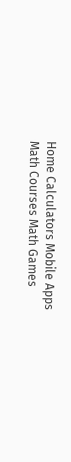Home Calculators Mobile Apps Math Courses Math Games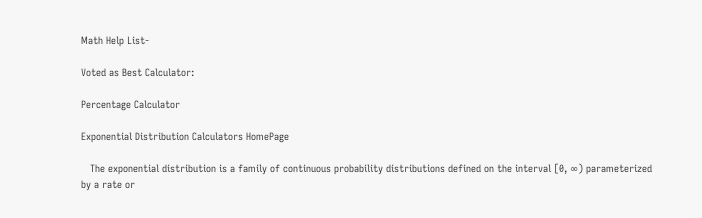Math Help List-

Voted as Best Calculator:

Percentage Calculator

Exponential Distribution Calculators HomePage

   The exponential distribution is a family of continuous probability distributions defined on the interval [0, ∞) parameterized by a rate or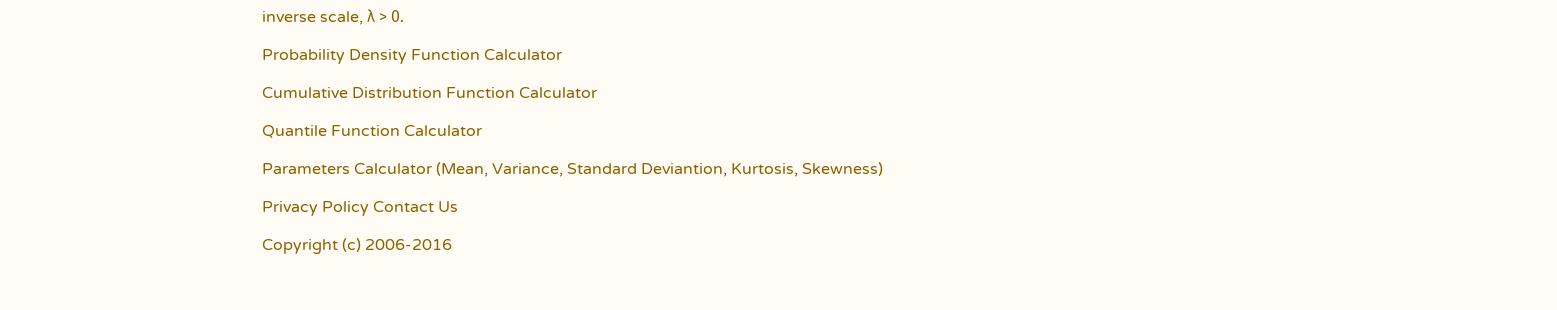inverse scale, λ > 0.

Probability Density Function Calculator

Cumulative Distribution Function Calculator

Quantile Function Calculator

Parameters Calculator (Mean, Variance, Standard Deviantion, Kurtosis, Skewness)

Privacy Policy Contact Us

Copyright (c) 2006-2016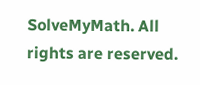SolveMyMath. All rights are reserved.